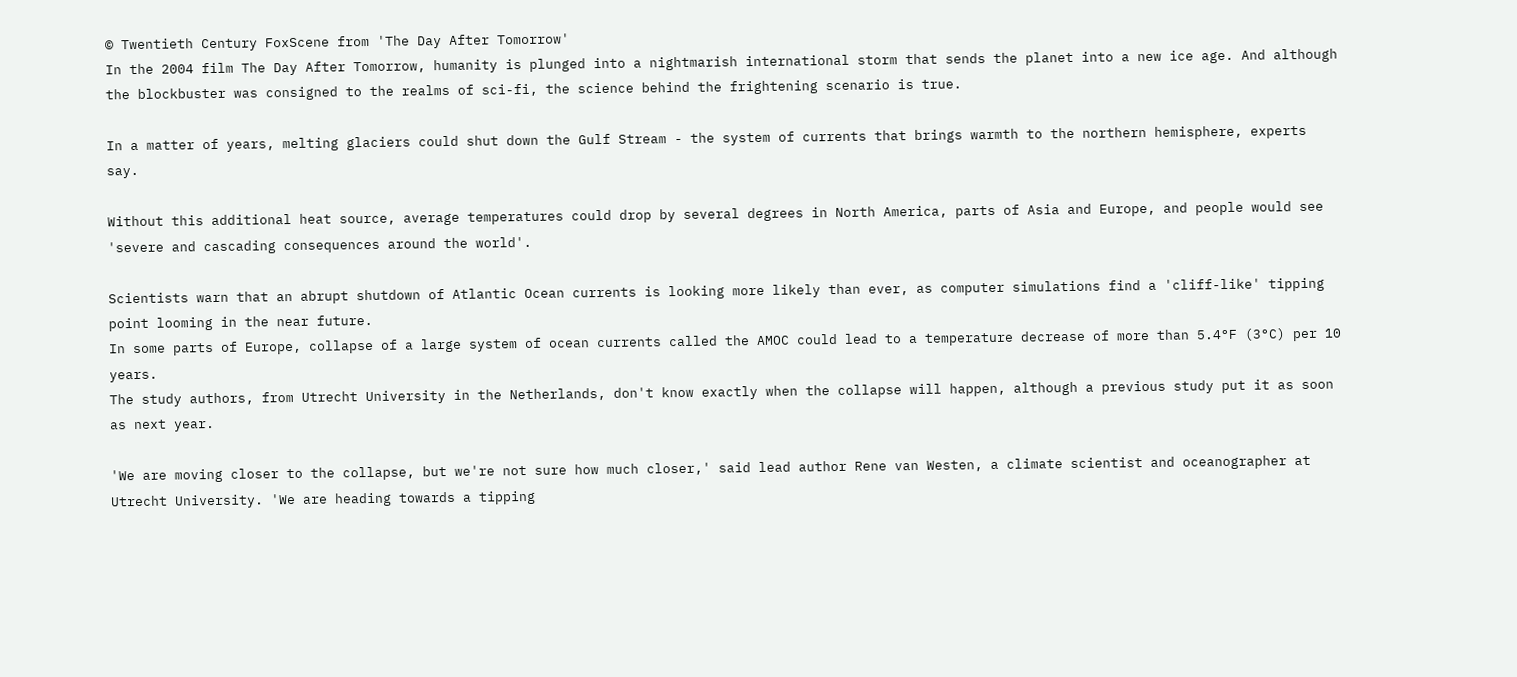© Twentieth Century FoxScene from 'The Day After Tomorrow'
In the 2004 film The Day After Tomorrow, humanity is plunged into a nightmarish international storm that sends the planet into a new ice age. And although the blockbuster was consigned to the realms of sci-fi, the science behind the frightening scenario is true.

In a matter of years, melting glaciers could shut down the Gulf Stream - the system of currents that brings warmth to the northern hemisphere, experts say.

Without this additional heat source, average temperatures could drop by several degrees in North America, parts of Asia and Europe, and people would see 'severe and cascading consequences around the world'.

Scientists warn that an abrupt shutdown of Atlantic Ocean currents is looking more likely than ever, as computer simulations find a 'cliff-like' tipping point looming in the near future.
In some parts of Europe, collapse of a large system of ocean currents called the AMOC could lead to a temperature decrease of more than 5.4°F (3°C) per 10 years.
The study authors, from Utrecht University in the Netherlands, don't know exactly when the collapse will happen, although a previous study put it as soon as next year.

'We are moving closer to the collapse, but we're not sure how much closer,' said lead author Rene van Westen, a climate scientist and oceanographer at Utrecht University. 'We are heading towards a tipping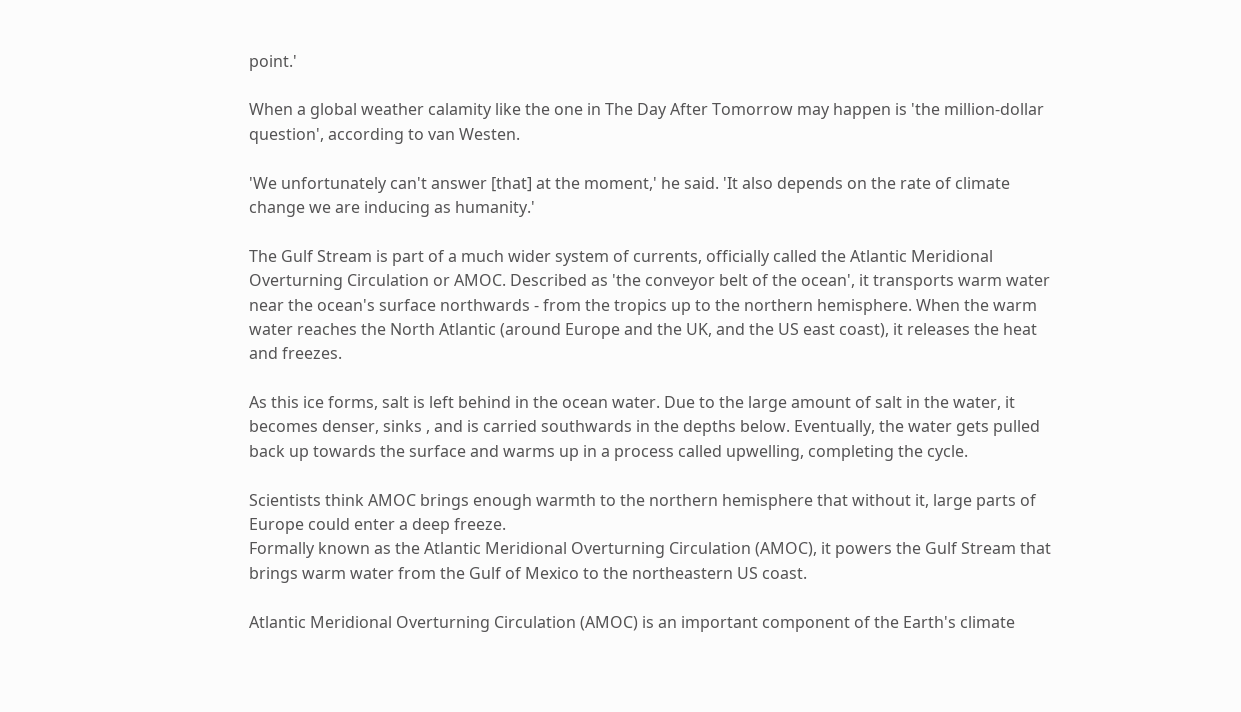point.'

When a global weather calamity like the one in The Day After Tomorrow may happen is 'the million-dollar question', according to van Westen.

'We unfortunately can't answer [that] at the moment,' he said. 'It also depends on the rate of climate change we are inducing as humanity.'

The Gulf Stream is part of a much wider system of currents, officially called the Atlantic Meridional Overturning Circulation or AMOC. Described as 'the conveyor belt of the ocean', it transports warm water near the ocean's surface northwards - from the tropics up to the northern hemisphere. When the warm water reaches the North Atlantic (around Europe and the UK, and the US east coast), it releases the heat and freezes.

As this ice forms, salt is left behind in the ocean water. Due to the large amount of salt in the water, it becomes denser, sinks , and is carried southwards in the depths below. Eventually, the water gets pulled back up towards the surface and warms up in a process called upwelling, completing the cycle.

Scientists think AMOC brings enough warmth to the northern hemisphere that without it, large parts of Europe could enter a deep freeze.
Formally known as the Atlantic Meridional Overturning Circulation (AMOC), it powers the Gulf Stream that brings warm water from the Gulf of Mexico to the northeastern US coast.

Atlantic Meridional Overturning Circulation (AMOC) is an important component of the Earth's climate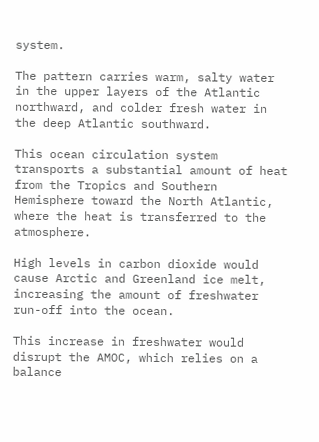system.

The pattern carries warm, salty water in the upper layers of the Atlantic northward, and colder fresh water in the deep Atlantic southward.

This ocean circulation system transports a substantial amount of heat from the Tropics and Southern Hemisphere toward the North Atlantic, where the heat is transferred to the atmosphere.

High levels in carbon dioxide would cause Arctic and Greenland ice melt, increasing the amount of freshwater run-off into the ocean.

This increase in freshwater would disrupt the AMOC, which relies on a balance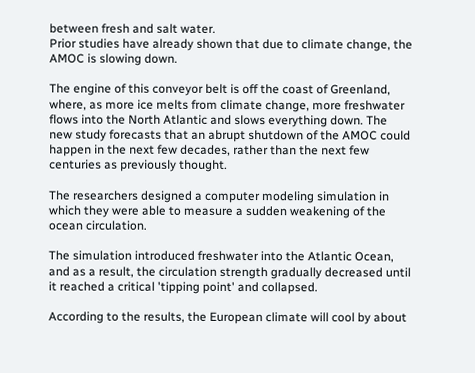between fresh and salt water.
Prior studies have already shown that due to climate change, the AMOC is slowing down.

The engine of this conveyor belt is off the coast of Greenland, where, as more ice melts from climate change, more freshwater flows into the North Atlantic and slows everything down. The new study forecasts that an abrupt shutdown of the AMOC could happen in the next few decades, rather than the next few centuries as previously thought.

The researchers designed a computer modeling simulation in which they were able to measure a sudden weakening of the ocean circulation.

The simulation introduced freshwater into the Atlantic Ocean, and as a result, the circulation strength gradually decreased until it reached a critical 'tipping point' and collapsed.

According to the results, the European climate will cool by about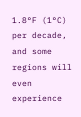1.8°F (1°C) per decade, and some regions will even experience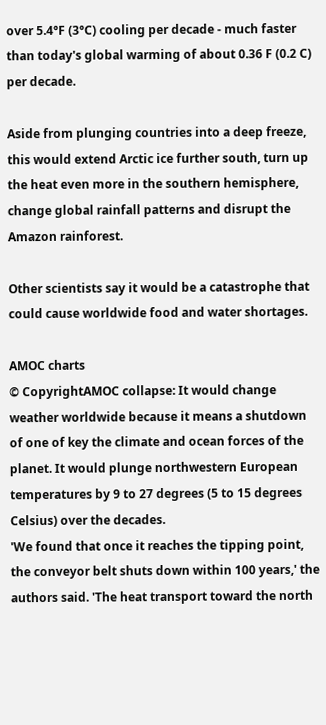over 5.4°F (3°C) cooling per decade - much faster than today's global warming of about 0.36 F (0.2 C) per decade.

Aside from plunging countries into a deep freeze, this would extend Arctic ice further south, turn up the heat even more in the southern hemisphere, change global rainfall patterns and disrupt the Amazon rainforest.

Other scientists say it would be a catastrophe that could cause worldwide food and water shortages.

AMOC charts
© CopyrightAMOC collapse: It would change weather worldwide because it means a shutdown of one of key the climate and ocean forces of the planet. It would plunge northwestern European temperatures by 9 to 27 degrees (5 to 15 degrees Celsius) over the decades.
'We found that once it reaches the tipping point, the conveyor belt shuts down within 100 years,' the authors said. 'The heat transport toward the north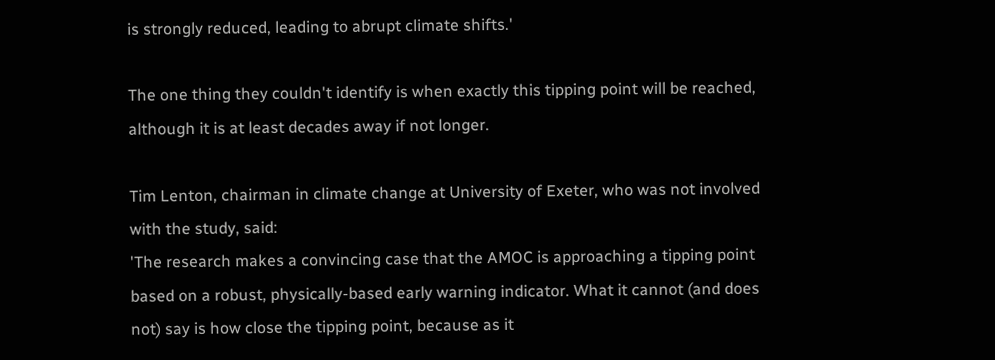is strongly reduced, leading to abrupt climate shifts.'

The one thing they couldn't identify is when exactly this tipping point will be reached, although it is at least decades away if not longer.

Tim Lenton, chairman in climate change at University of Exeter, who was not involved with the study, said:
'The research makes a convincing case that the AMOC is approaching a tipping point based on a robust, physically-based early warning indicator. What it cannot (and does not) say is how close the tipping point, because as it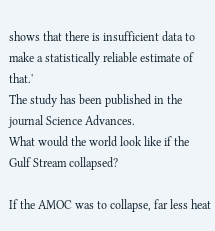shows that there is insufficient data to make a statistically reliable estimate of that.'
The study has been published in the journal Science Advances.
What would the world look like if the Gulf Stream collapsed?

If the AMOC was to collapse, far less heat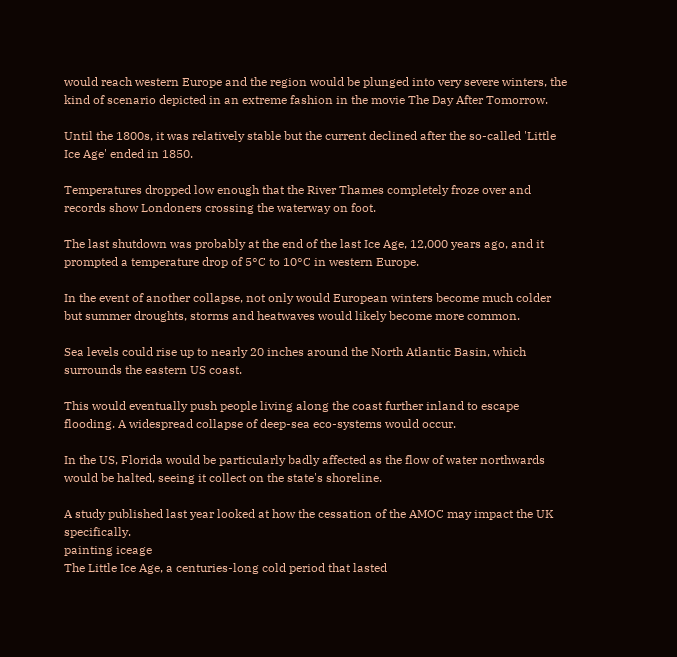would reach western Europe and the region would be plunged into very severe winters, the kind of scenario depicted in an extreme fashion in the movie The Day After Tomorrow.

Until the 1800s, it was relatively stable but the current declined after the so-called 'Little Ice Age' ended in 1850.

Temperatures dropped low enough that the River Thames completely froze over and records show Londoners crossing the waterway on foot.

The last shutdown was probably at the end of the last Ice Age, 12,000 years ago, and it prompted a temperature drop of 5°C to 10°C in western Europe.

In the event of another collapse, not only would European winters become much colder but summer droughts, storms and heatwaves would likely become more common.

Sea levels could rise up to nearly 20 inches around the North Atlantic Basin, which surrounds the eastern US coast.

This would eventually push people living along the coast further inland to escape flooding. A widespread collapse of deep-sea eco-systems would occur.

In the US, Florida would be particularly badly affected as the flow of water northwards would be halted, seeing it collect on the state's shoreline.

A study published last year looked at how the cessation of the AMOC may impact the UK specifically.
painting iceage
The Little Ice Age, a centuries-long cold period that lasted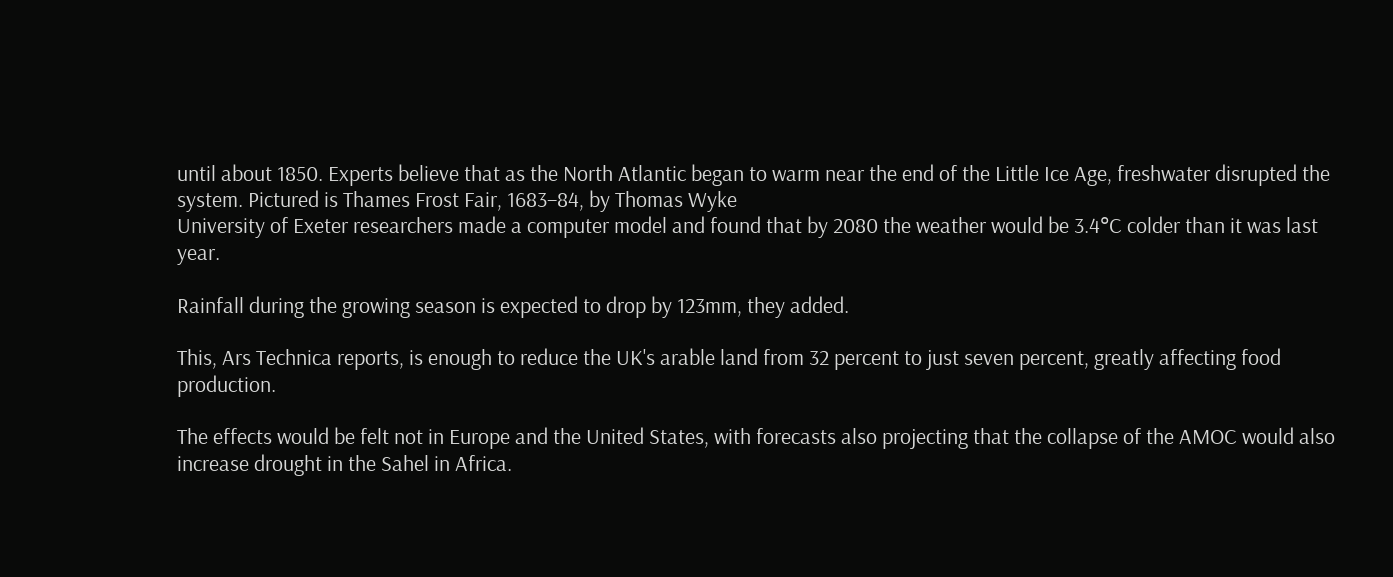until about 1850. Experts believe that as the North Atlantic began to warm near the end of the Little Ice Age, freshwater disrupted the system. Pictured is Thames Frost Fair, 1683–84, by Thomas Wyke
University of Exeter researchers made a computer model and found that by 2080 the weather would be 3.4°C colder than it was last year.

Rainfall during the growing season is expected to drop by 123mm, they added.

This, Ars Technica reports, is enough to reduce the UK's arable land from 32 percent to just seven percent, greatly affecting food production.

The effects would be felt not in Europe and the United States, with forecasts also projecting that the collapse of the AMOC would also increase drought in the Sahel in Africa.